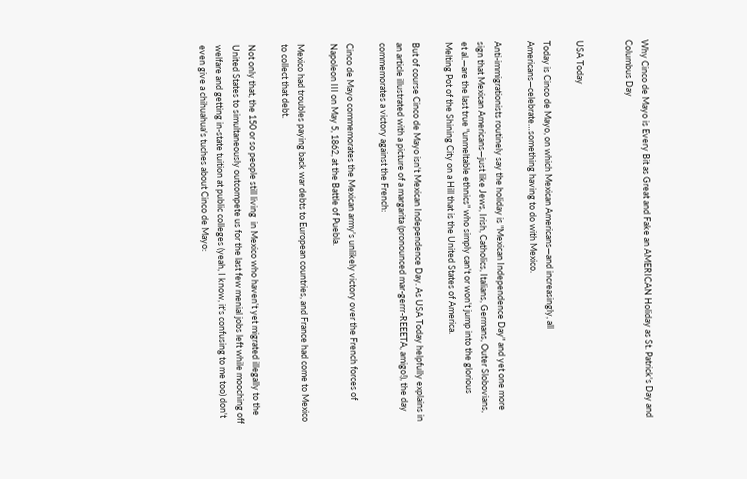Why Cinco de Mayo is Every Bit as Great and Fake an AMERICAN Holiday as St. Patrick's Day and Columbus Day


USA Today

Today is Cinco de Mayo, on which Mexican Americans—and increasingly, all Americans—celebrate…something having to do with Mexico.

Anti-immigrationists routinely say the holiday is "Mexican Independence Day" and yet one more sign that Mexican Americans—just like Jews, Irish, Catholics, Italians, Germans, Outer Slobovians, et al.—are the last true "unmeltable ethnics" who simply can't or won't jump into the glorious Melting Pot of the Shining City on a Hill that is the United States of America.

But of course Cinco de Mayo isn't Mexican Independence Day. As USA Today helpfully explains in an article illustrated with a picture of a margarita (pronounced mar-gerrr-REEETA, amigo!), the day commemorates a victory against the French:

Cinco de Mayo commemorates the Mexican army's unlikely victory over the French forces of Napoleon III on May 5, 1862, at the Battle of Puebla.

Mexico had troubles paying back war debts to European countries, and France had come to Mexico to collect that debt.

Not only that, the 150 or so people still living  in Mexico who haven't yet migrated illegally to the United States to simultaneously outcompete us for the last few menial jobs left while mooching off welfare and getting in-state tuition at public colleges (yeah, I know, it's confusing to me too) don't even give a chihuahua's tuches about Cinco de Mayo: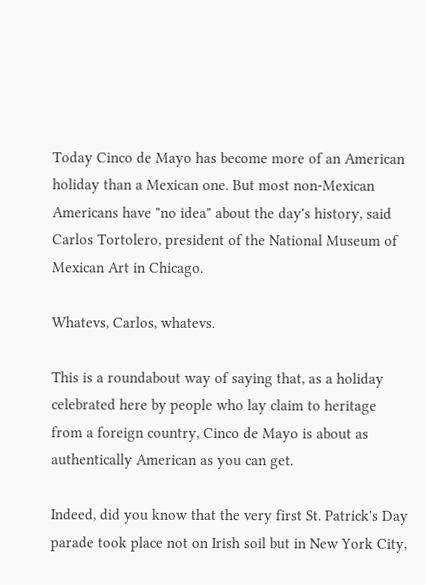Today Cinco de Mayo has become more of an American holiday than a Mexican one. But most non-Mexican Americans have "no idea" about the day's history, said Carlos Tortolero, president of the National Museum of Mexican Art in Chicago.

Whatevs, Carlos, whatevs.

This is a roundabout way of saying that, as a holiday celebrated here by people who lay claim to heritage from a foreign country, Cinco de Mayo is about as authentically American as you can get.

Indeed, did you know that the very first St. Patrick's Day parade took place not on Irish soil but in New York City,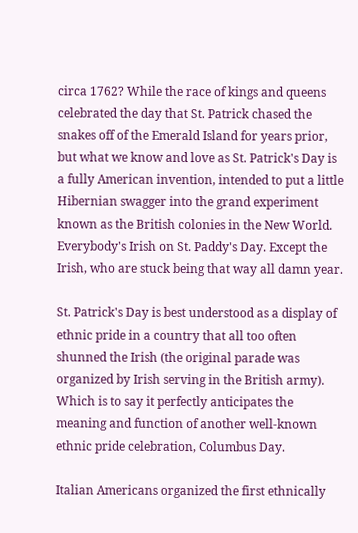circa 1762? While the race of kings and queens celebrated the day that St. Patrick chased the snakes off of the Emerald Island for years prior, but what we know and love as St. Patrick's Day is a fully American invention, intended to put a little Hibernian swagger into the grand experiment known as the British colonies in the New World. Everybody's Irish on St. Paddy's Day. Except the Irish, who are stuck being that way all damn year.

St. Patrick's Day is best understood as a display of ethnic pride in a country that all too often shunned the Irish (the original parade was organized by Irish serving in the British army). Which is to say it perfectly anticipates the meaning and function of another well-known ethnic pride celebration, Columbus Day.

Italian Americans organized the first ethnically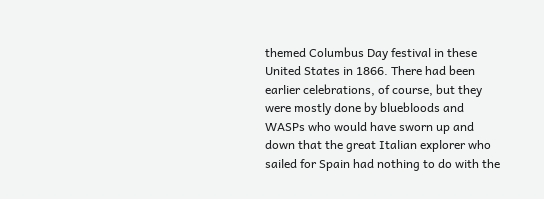themed Columbus Day festival in these United States in 1866. There had been earlier celebrations, of course, but they were mostly done by bluebloods and WASPs who would have sworn up and down that the great Italian explorer who sailed for Spain had nothing to do with the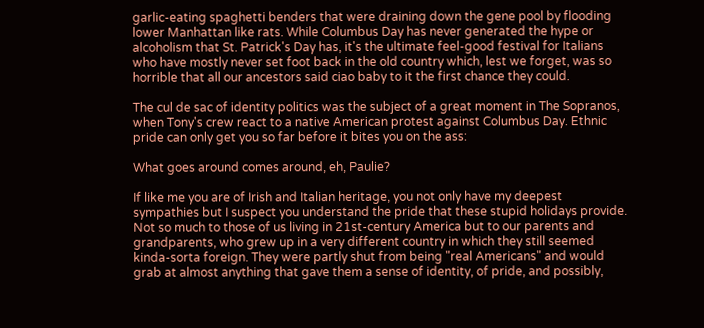garlic-eating spaghetti benders that were draining down the gene pool by flooding lower Manhattan like rats. While Columbus Day has never generated the hype or alcoholism that St. Patrick's Day has, it's the ultimate feel-good festival for Italians who have mostly never set foot back in the old country which, lest we forget, was so horrible that all our ancestors said ciao baby to it the first chance they could.

The cul de sac of identity politics was the subject of a great moment in The Sopranos, when Tony's crew react to a native American protest against Columbus Day. Ethnic pride can only get you so far before it bites you on the ass:

What goes around comes around, eh, Paulie?

If like me you are of Irish and Italian heritage, you not only have my deepest sympathies but I suspect you understand the pride that these stupid holidays provide. Not so much to those of us living in 21st-century America but to our parents and grandparents, who grew up in a very different country in which they still seemed kinda-sorta foreign. They were partly shut from being "real Americans" and would grab at almost anything that gave them a sense of identity, of pride, and possibly,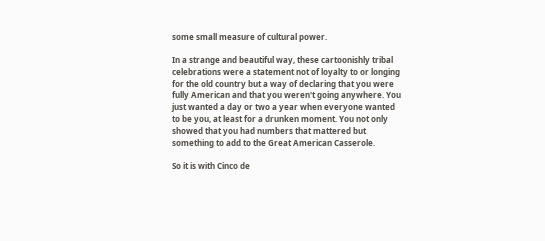some small measure of cultural power.

In a strange and beautiful way, these cartoonishly tribal celebrations were a statement not of loyalty to or longing for the old country but a way of declaring that you were fully American and that you weren't going anywhere. You just wanted a day or two a year when everyone wanted to be you, at least for a drunken moment. You not only showed that you had numbers that mattered but something to add to the Great American Casserole.

So it is with Cinco de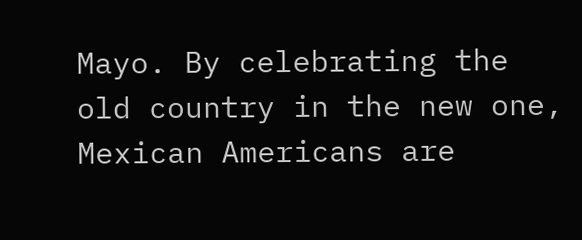Mayo. By celebrating the old country in the new one, Mexican Americans are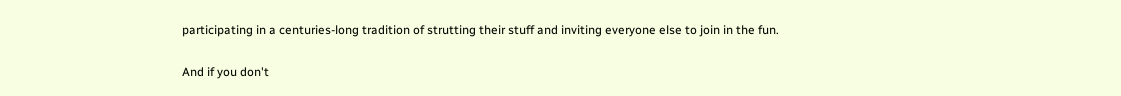participating in a centuries-long tradition of strutting their stuff and inviting everyone else to join in the fun.

And if you don't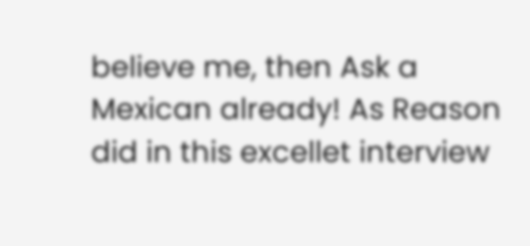believe me, then Ask a Mexican already! As Reason did in this excellet interview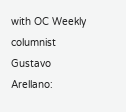with OC Weekly columnist Gustavo Arellano: